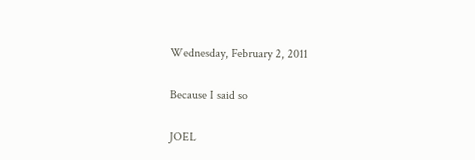Wednesday, February 2, 2011

Because I said so

JOEL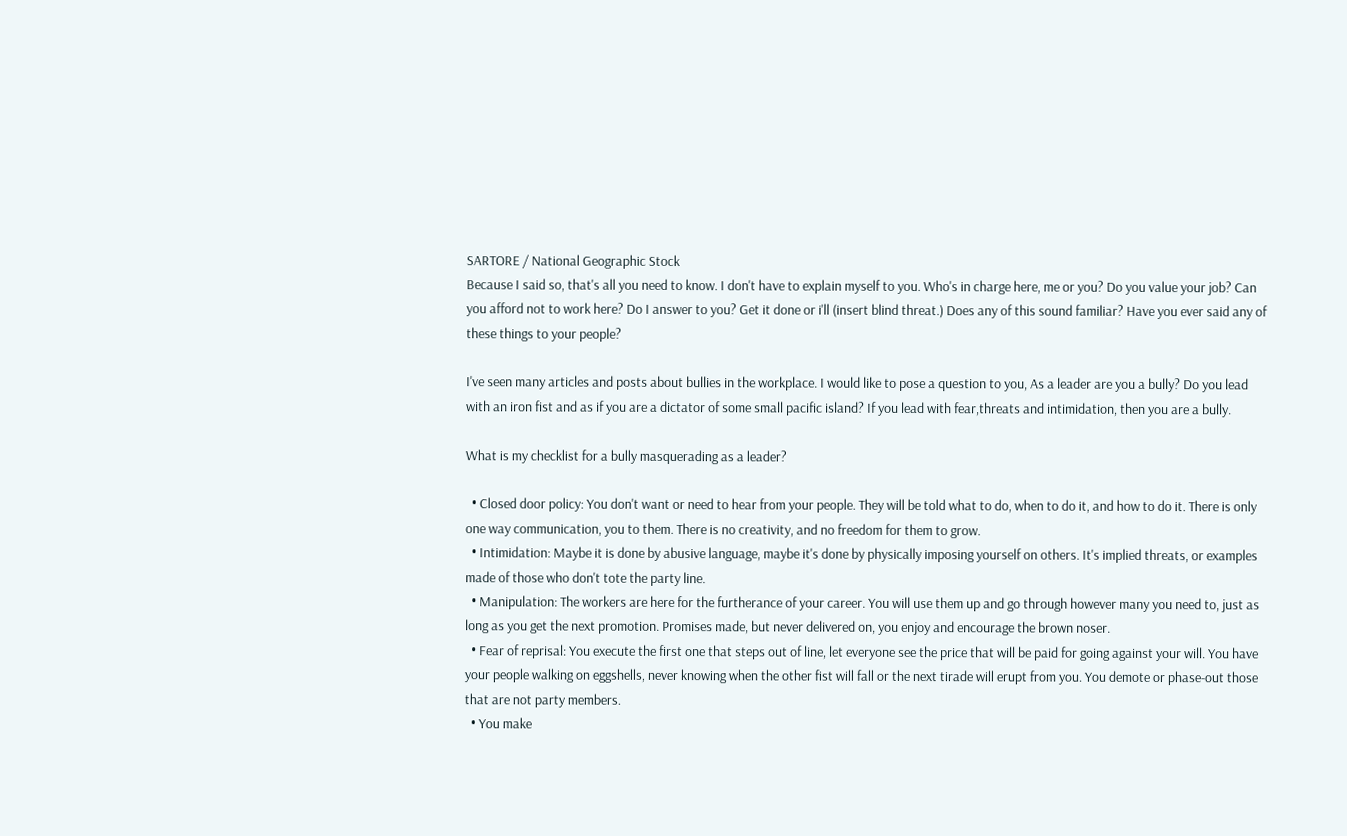SARTORE / National Geographic Stock
Because I said so, that's all you need to know. I don't have to explain myself to you. Who's in charge here, me or you? Do you value your job? Can you afford not to work here? Do I answer to you? Get it done or i'll (insert blind threat.) Does any of this sound familiar? Have you ever said any of these things to your people?

I've seen many articles and posts about bullies in the workplace. I would like to pose a question to you, As a leader are you a bully? Do you lead with an iron fist and as if you are a dictator of some small pacific island? If you lead with fear,threats and intimidation, then you are a bully.

What is my checklist for a bully masquerading as a leader?

  • Closed door policy: You don't want or need to hear from your people. They will be told what to do, when to do it, and how to do it. There is only one way communication, you to them. There is no creativity, and no freedom for them to grow.
  • Intimidation: Maybe it is done by abusive language, maybe it's done by physically imposing yourself on others. It's implied threats, or examples made of those who don't tote the party line.
  • Manipulation: The workers are here for the furtherance of your career. You will use them up and go through however many you need to, just as long as you get the next promotion. Promises made, but never delivered on, you enjoy and encourage the brown noser.
  • Fear of reprisal: You execute the first one that steps out of line, let everyone see the price that will be paid for going against your will. You have your people walking on eggshells, never knowing when the other fist will fall or the next tirade will erupt from you. You demote or phase-out those that are not party members.
  • You make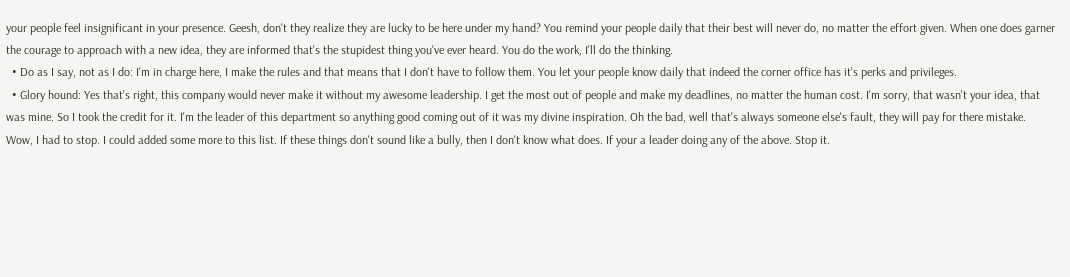your people feel insignificant in your presence. Geesh, don't they realize they are lucky to be here under my hand? You remind your people daily that their best will never do, no matter the effort given. When one does garner the courage to approach with a new idea, they are informed that's the stupidest thing you've ever heard. You do the work, I'll do the thinking.
  • Do as I say, not as I do: I'm in charge here, I make the rules and that means that I don't have to follow them. You let your people know daily that indeed the corner office has it's perks and privileges.
  • Glory hound: Yes that's right, this company would never make it without my awesome leadership. I get the most out of people and make my deadlines, no matter the human cost. I'm sorry, that wasn't your idea, that was mine. So I took the credit for it. I'm the leader of this department so anything good coming out of it was my divine inspiration. Oh the bad, well that's always someone else's fault, they will pay for there mistake.
Wow, I had to stop. I could added some more to this list. If these things don't sound like a bully, then I don't know what does. If your a leader doing any of the above. Stop it.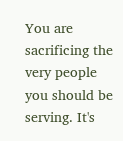You are sacrificing the very people you should be serving. It's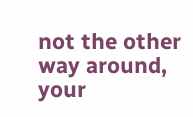not the other way around, your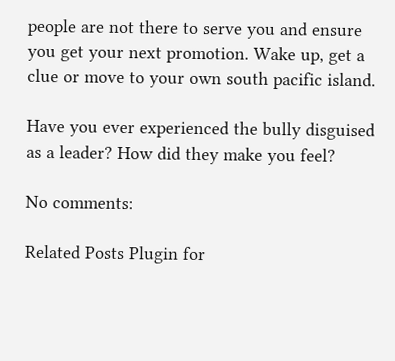people are not there to serve you and ensure you get your next promotion. Wake up, get a clue or move to your own south pacific island.

Have you ever experienced the bully disguised as a leader? How did they make you feel?

No comments:

Related Posts Plugin for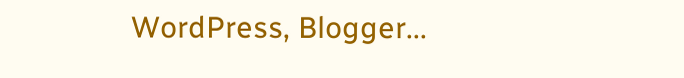WordPress, Blogger...